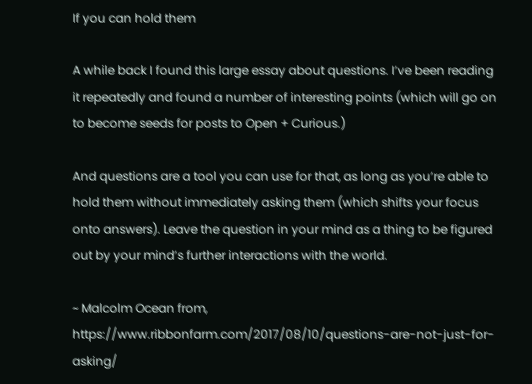If you can hold them

A while back I found this large essay about questions. I’ve been reading it repeatedly and found a number of interesting points (which will go on to become seeds for posts to Open + Curious.)

And questions are a tool you can use for that, as long as you’re able to hold them without immediately asking them (which shifts your focus onto answers). Leave the question in your mind as a thing to be figured out by your mind’s further interactions with the world.

~ Malcolm Ocean from, https://www.ribbonfarm.com/2017/08/10/questions-are-not-just-for-asking/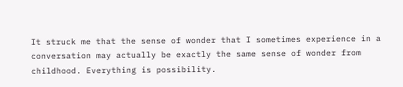It struck me that the sense of wonder that I sometimes experience in a conversation may actually be exactly the same sense of wonder from childhood. Everything is possibility.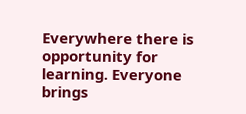Everywhere there is opportunity for learning. Everyone brings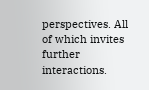perspectives. All of which invites further interactions.